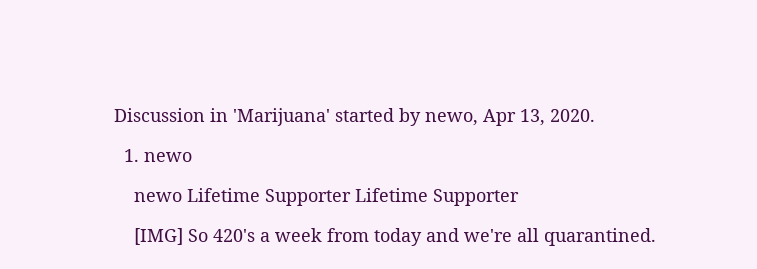Discussion in 'Marijuana' started by newo, Apr 13, 2020.

  1. newo

    newo Lifetime Supporter Lifetime Supporter

    [IMG] So 420's a week from today and we're all quarantined.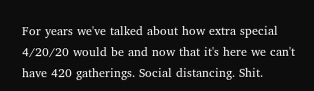For years we've talked about how extra special 4/20/20 would be and now that it's here we can't have 420 gatherings. Social distancing. Shit.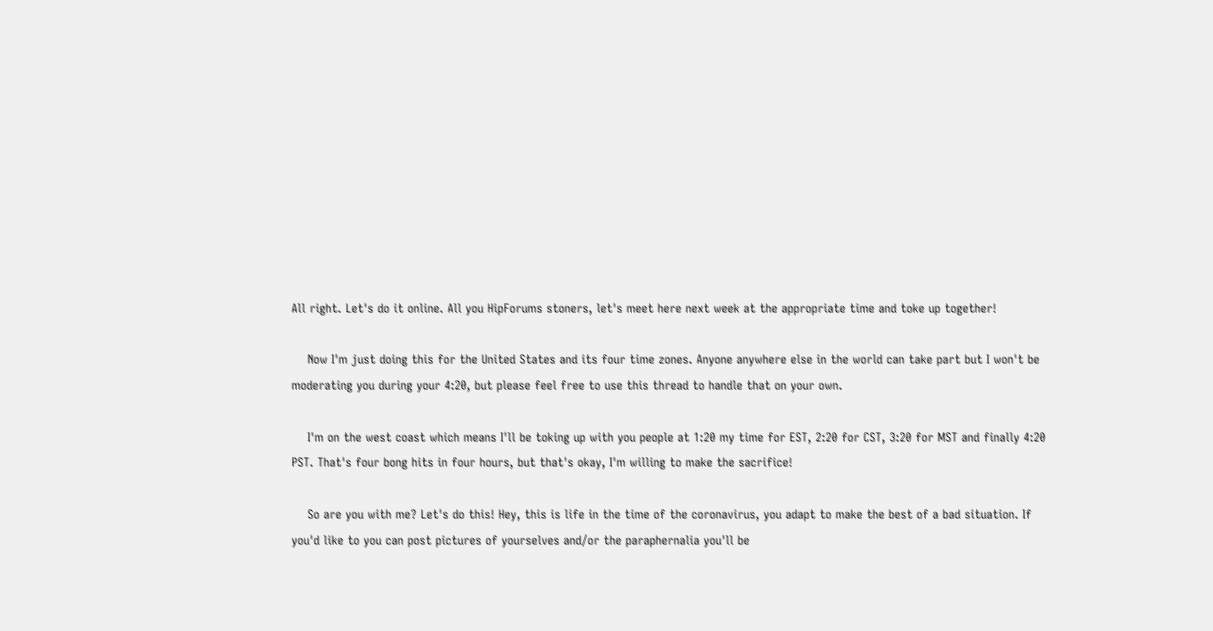All right. Let's do it online. All you HipForums stoners, let's meet here next week at the appropriate time and toke up together!

    Now I'm just doing this for the United States and its four time zones. Anyone anywhere else in the world can take part but I won't be moderating you during your 4:20, but please feel free to use this thread to handle that on your own.

    I'm on the west coast which means I'll be toking up with you people at 1:20 my time for EST, 2:20 for CST, 3:20 for MST and finally 4:20 PST. That's four bong hits in four hours, but that's okay, I'm willing to make the sacrifice!

    So are you with me? Let's do this! Hey, this is life in the time of the coronavirus, you adapt to make the best of a bad situation. If you'd like to you can post pictures of yourselves and/or the paraphernalia you'll be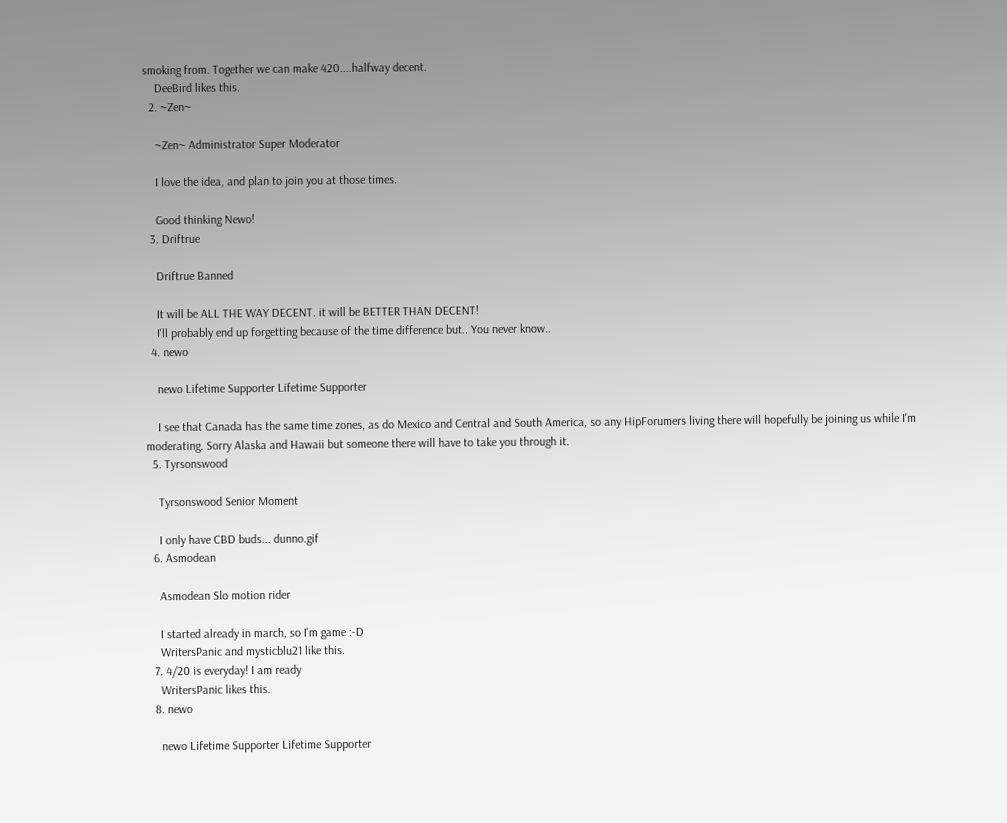smoking from. Together we can make 420....halfway decent.
    DeeBird likes this.
  2. ~Zen~

    ~Zen~ Administrator Super Moderator

    I love the idea, and plan to join you at those times.

    Good thinking Newo!
  3. Driftrue

    Driftrue Banned

    It will be ALL THE WAY DECENT. it will be BETTER THAN DECENT!
    I'll probably end up forgetting because of the time difference but.. You never know..
  4. newo

    newo Lifetime Supporter Lifetime Supporter

    I see that Canada has the same time zones, as do Mexico and Central and South America, so any HipForumers living there will hopefully be joining us while I'm moderating. Sorry Alaska and Hawaii but someone there will have to take you through it.
  5. Tyrsonswood

    Tyrsonswood Senior Moment

    I only have CBD buds... dunno.gif
  6. Asmodean

    Asmodean Slo motion rider

    I started already in march, so I'm game :-D
    WritersPanic and mysticblu21 like this.
  7. 4/20 is everyday! I am ready
    WritersPanic likes this.
  8. newo

    newo Lifetime Supporter Lifetime Supporter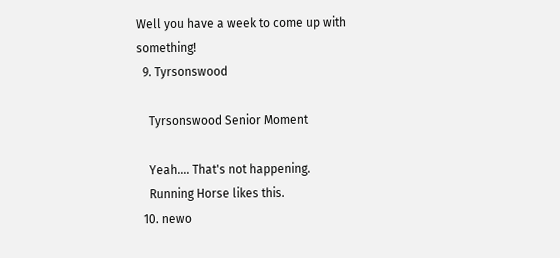Well you have a week to come up with something!
  9. Tyrsonswood

    Tyrsonswood Senior Moment

    Yeah.... That's not happening.
    Running Horse likes this.
  10. newo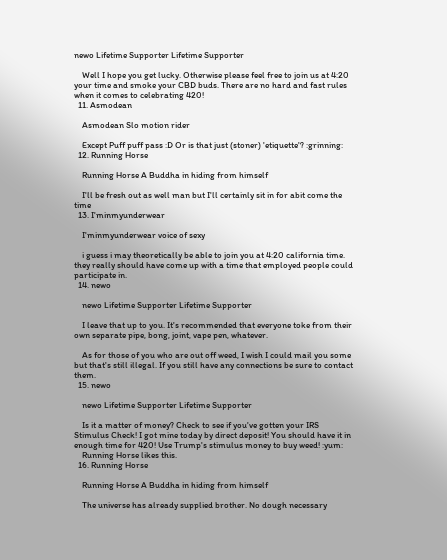newo Lifetime Supporter Lifetime Supporter

    Well I hope you get lucky. Otherwise please feel free to join us at 4:20 your time and smoke your CBD buds. There are no hard and fast rules when it comes to celebrating 420!
  11. Asmodean

    Asmodean Slo motion rider

    Except Puff puff pass :D Or is that just (stoner) 'etiquette'? :grinning:
  12. Running Horse

    Running Horse A Buddha in hiding from himself

    I'll be fresh out as well man but I'll certainly sit in for abit come the time
  13. I'minmyunderwear

    I'minmyunderwear voice of sexy

    i guess i may theoretically be able to join you at 4:20 california time. they really should have come up with a time that employed people could participate in.
  14. newo

    newo Lifetime Supporter Lifetime Supporter

    I leave that up to you. It's recommended that everyone toke from their own separate pipe, bong, joint, vape pen, whatever.

    As for those of you who are out off weed, I wish I could mail you some but that's still illegal. If you still have any connections be sure to contact them.
  15. newo

    newo Lifetime Supporter Lifetime Supporter

    Is it a matter of money? Check to see if you've gotten your IRS Stimulus Check! I got mine today by direct deposit! You should have it in enough time for 420! Use Trump's stimulus money to buy weed! :yum:
    Running Horse likes this.
  16. Running Horse

    Running Horse A Buddha in hiding from himself

    The universe has already supplied brother. No dough necessary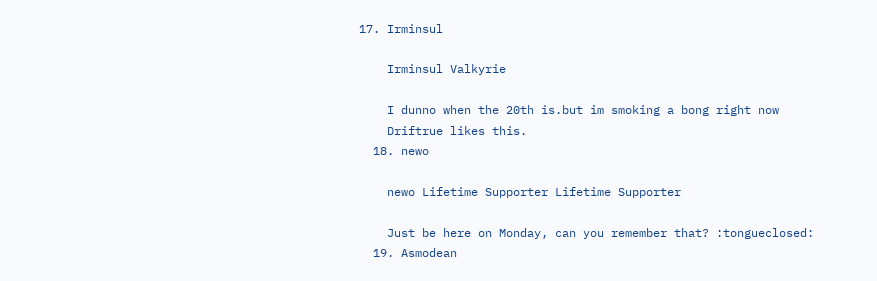17. Irminsul

    Irminsul Valkyrie

    I dunno when the 20th is.but im smoking a bong right now
    Driftrue likes this.
  18. newo

    newo Lifetime Supporter Lifetime Supporter

    Just be here on Monday, can you remember that? :tongueclosed:
  19. Asmodean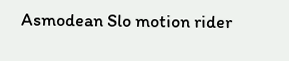Asmodean Slo motion rider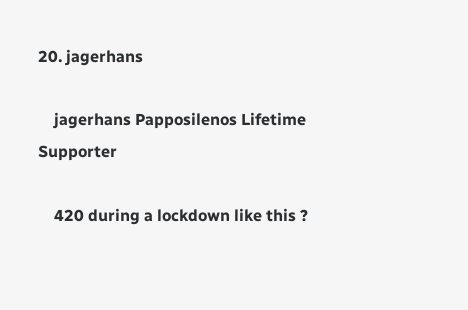20. jagerhans

    jagerhans Papposilenos Lifetime Supporter

    420 during a lockdown like this ?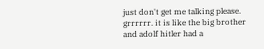just don't get me talking please. grrrrrr. it is like the big brother and adolf hitler had a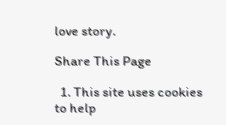love story.

Share This Page

  1. This site uses cookies to help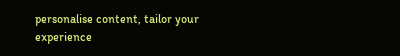personalise content, tailor your experience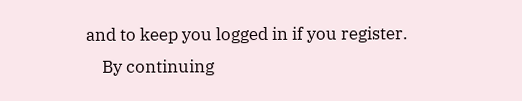and to keep you logged in if you register.
    By continuing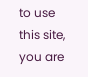to use this site, you are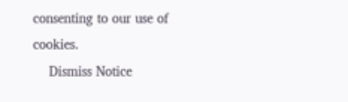consenting to our use of cookies.
    Dismiss Notice